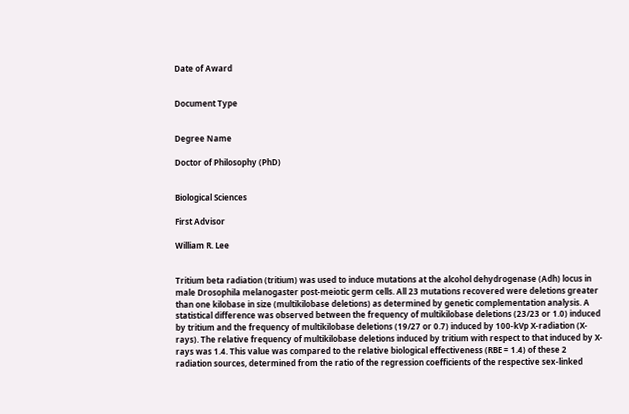Date of Award


Document Type


Degree Name

Doctor of Philosophy (PhD)


Biological Sciences

First Advisor

William R. Lee


Tritium beta radiation (tritium) was used to induce mutations at the alcohol dehydrogenase (Adh) locus in male Drosophila melanogaster post-meiotic germ cells. All 23 mutations recovered were deletions greater than one kilobase in size (multikilobase deletions) as determined by genetic complementation analysis. A statistical difference was observed between the frequency of multikilobase deletions (23/23 or 1.0) induced by tritium and the frequency of multikilobase deletions (19/27 or 0.7) induced by 100-kVp X-radiation (X-rays). The relative frequency of multikilobase deletions induced by tritium with respect to that induced by X-rays was 1.4. This value was compared to the relative biological effectiveness (RBE = 1.4) of these 2 radiation sources, determined from the ratio of the regression coefficients of the respective sex-linked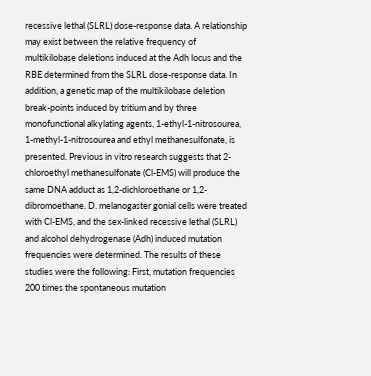recessive lethal (SLRL) dose-response data. A relationship may exist between the relative frequency of multikilobase deletions induced at the Adh locus and the RBE determined from the SLRL dose-response data. In addition, a genetic map of the multikilobase deletion break-points induced by tritium and by three monofunctional alkylating agents, 1-ethyl-1-nitrosourea, 1-methyl-1-nitrosourea and ethyl methanesulfonate, is presented. Previous in vitro research suggests that 2-chloroethyl methanesulfonate (Cl-EMS) will produce the same DNA adduct as 1,2-dichloroethane or 1,2-dibromoethane. D. melanogaster gonial cells were treated with Cl-EMS, and the sex-linked recessive lethal (SLRL) and alcohol dehydrogenase (Adh) induced mutation frequencies were determined. The results of these studies were the following: First, mutation frequencies 200 times the spontaneous mutation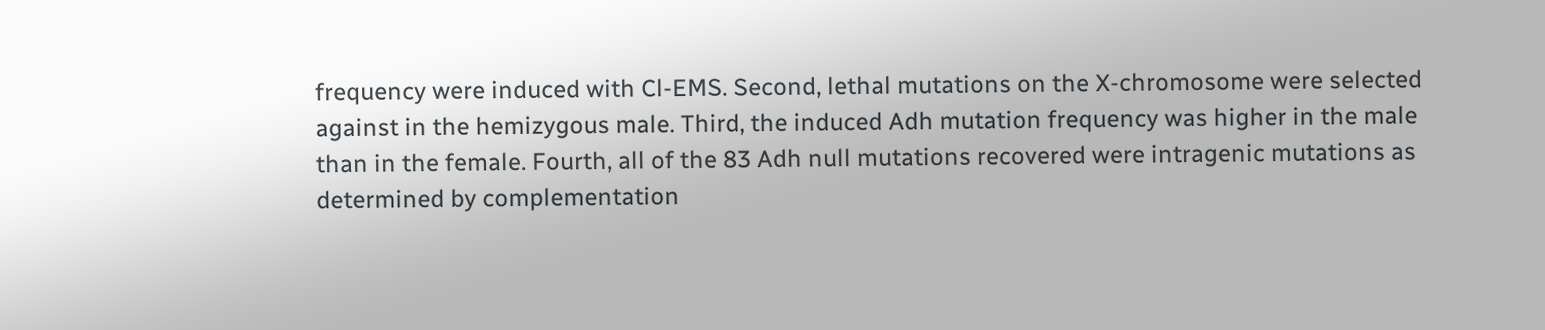frequency were induced with Cl-EMS. Second, lethal mutations on the X-chromosome were selected against in the hemizygous male. Third, the induced Adh mutation frequency was higher in the male than in the female. Fourth, all of the 83 Adh null mutations recovered were intragenic mutations as determined by complementation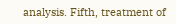analysis. Fifth, treatment of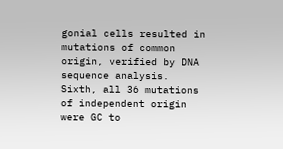gonial cells resulted in mutations of common origin, verified by DNA sequence analysis. Sixth, all 36 mutations of independent origin were GC to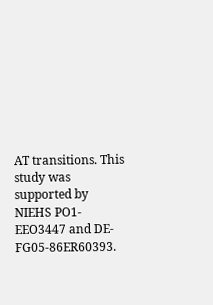AT transitions. This study was supported by NIEHS PO1-EEO3447 and DE-FG05-86ER60393.